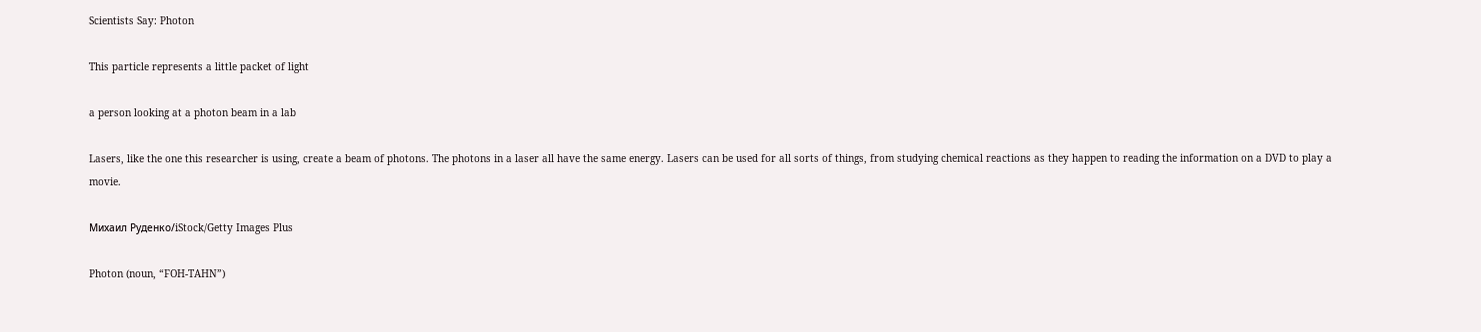Scientists Say: Photon

This particle represents a little packet of light

a person looking at a photon beam in a lab

Lasers, like the one this researcher is using, create a beam of photons. The photons in a laser all have the same energy. Lasers can be used for all sorts of things, from studying chemical reactions as they happen to reading the information on a DVD to play a movie.

Михаил Руденко/iStock/Getty Images Plus

Photon (noun, “FOH-TAHN”)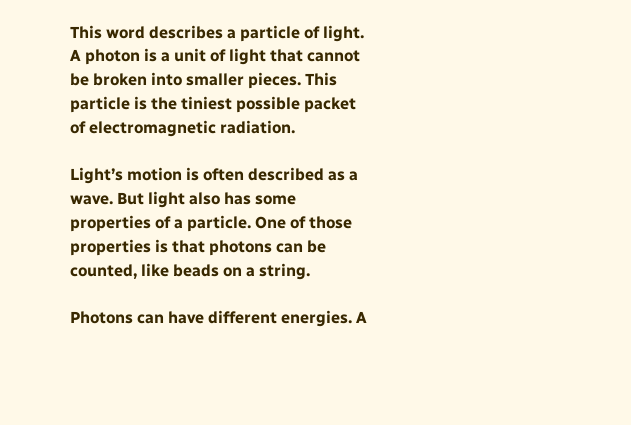This word describes a particle of light. A photon is a unit of light that cannot be broken into smaller pieces. This particle is the tiniest possible packet of electromagnetic radiation.

Light’s motion is often described as a wave. But light also has some properties of a particle. One of those properties is that photons can be counted, like beads on a string.

Photons can have different energies. A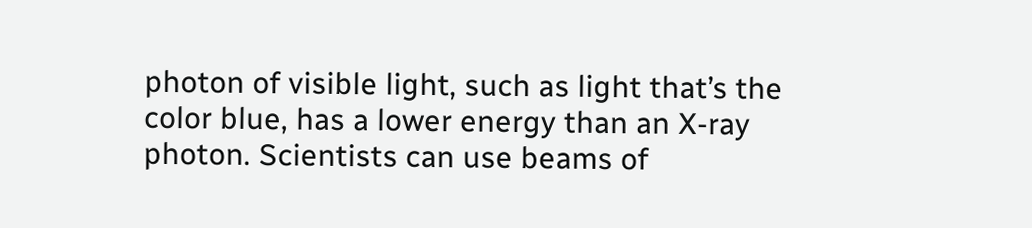photon of visible light, such as light that’s the color blue, has a lower energy than an X-ray photon. Scientists can use beams of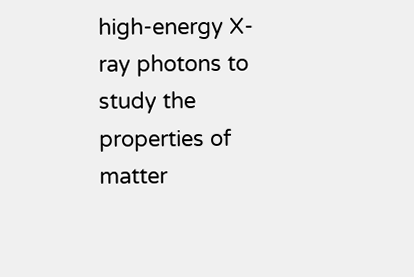high-energy X-ray photons to study the properties of matter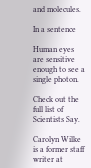and molecules.

In a sentence

Human eyes are sensitive enough to see a single photon.

Check out the full list of Scientists Say.

Carolyn Wilke is a former staff writer at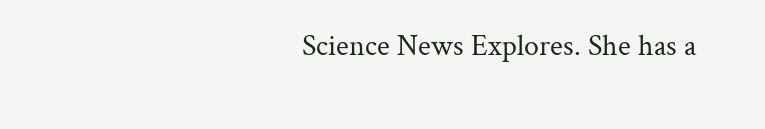Science News Explores. She has a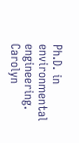Ph.D. in environmental engineering. Carolyn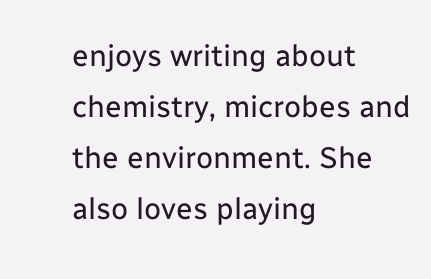enjoys writing about chemistry, microbes and the environment. She also loves playing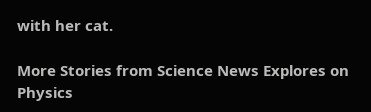with her cat.

More Stories from Science News Explores on Physics